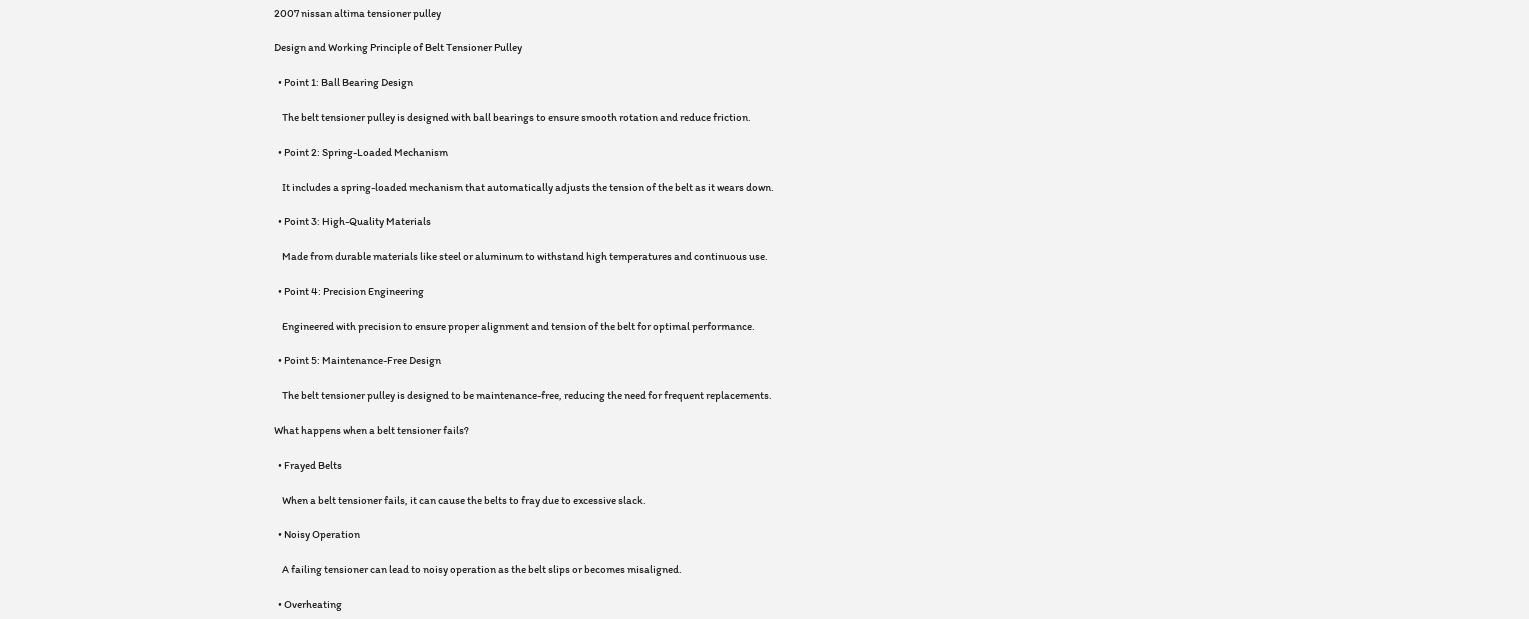2007 nissan altima tensioner pulley

Design and Working Principle of Belt Tensioner Pulley

  • Point 1: Ball Bearing Design

    The belt tensioner pulley is designed with ball bearings to ensure smooth rotation and reduce friction.

  • Point 2: Spring-Loaded Mechanism

    It includes a spring-loaded mechanism that automatically adjusts the tension of the belt as it wears down.

  • Point 3: High-Quality Materials

    Made from durable materials like steel or aluminum to withstand high temperatures and continuous use.

  • Point 4: Precision Engineering

    Engineered with precision to ensure proper alignment and tension of the belt for optimal performance.

  • Point 5: Maintenance-Free Design

    The belt tensioner pulley is designed to be maintenance-free, reducing the need for frequent replacements.

What happens when a belt tensioner fails?

  • Frayed Belts

    When a belt tensioner fails, it can cause the belts to fray due to excessive slack.

  • Noisy Operation

    A failing tensioner can lead to noisy operation as the belt slips or becomes misaligned.

  • Overheating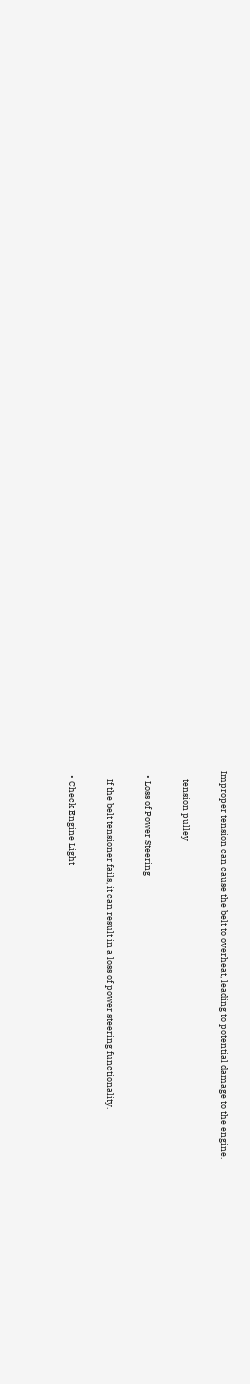Improper tension can cause the belt to overheat, leading to potential damage to the engine.

    tension pulley

  • Loss of Power Steering

    If the belt tensioner fails, it can result in a loss of power steering functionality.

  • Check Engine Light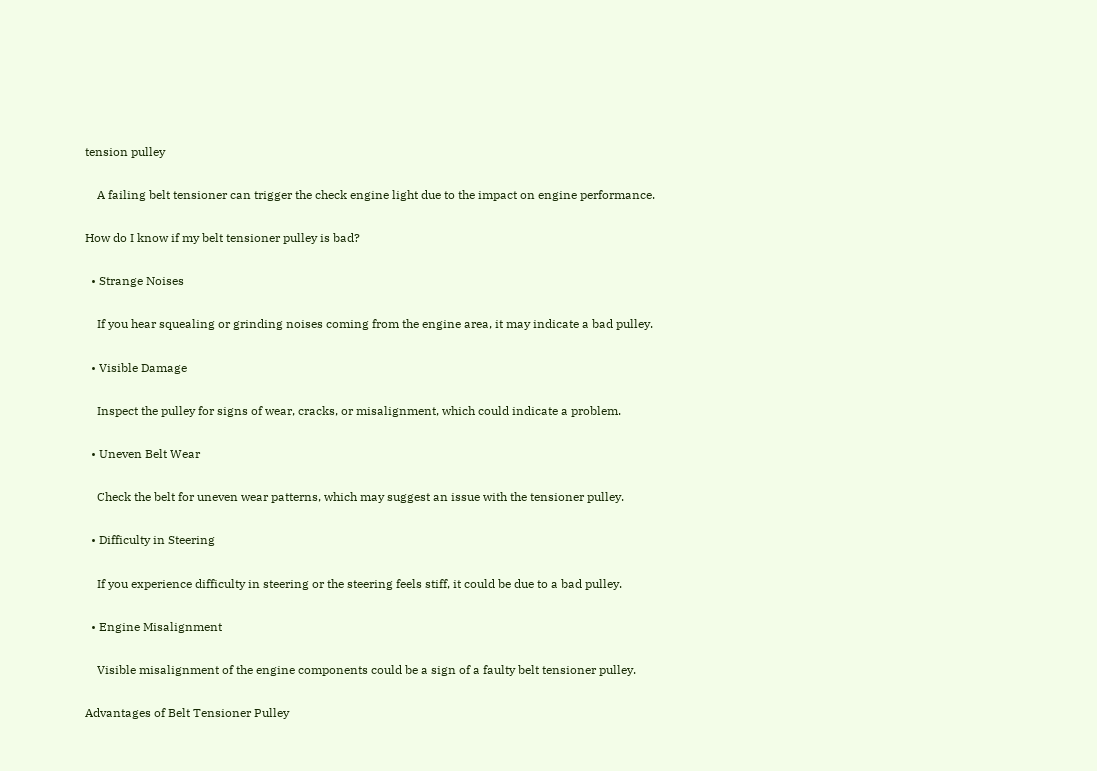tension pulley

    A failing belt tensioner can trigger the check engine light due to the impact on engine performance.

How do I know if my belt tensioner pulley is bad?

  • Strange Noises

    If you hear squealing or grinding noises coming from the engine area, it may indicate a bad pulley.

  • Visible Damage

    Inspect the pulley for signs of wear, cracks, or misalignment, which could indicate a problem.

  • Uneven Belt Wear

    Check the belt for uneven wear patterns, which may suggest an issue with the tensioner pulley.

  • Difficulty in Steering

    If you experience difficulty in steering or the steering feels stiff, it could be due to a bad pulley.

  • Engine Misalignment

    Visible misalignment of the engine components could be a sign of a faulty belt tensioner pulley.

Advantages of Belt Tensioner Pulley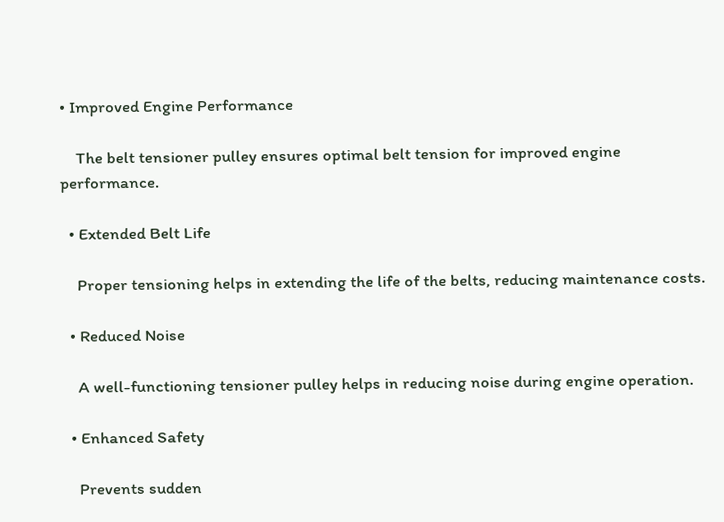• Improved Engine Performance

    The belt tensioner pulley ensures optimal belt tension for improved engine performance.

  • Extended Belt Life

    Proper tensioning helps in extending the life of the belts, reducing maintenance costs.

  • Reduced Noise

    A well-functioning tensioner pulley helps in reducing noise during engine operation.

  • Enhanced Safety

    Prevents sudden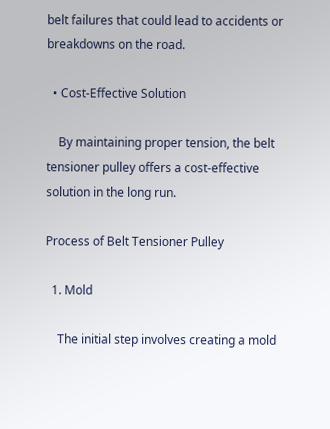belt failures that could lead to accidents or breakdowns on the road.

  • Cost-Effective Solution

    By maintaining proper tension, the belt tensioner pulley offers a cost-effective solution in the long run.

Process of Belt Tensioner Pulley

  1. Mold

    The initial step involves creating a mold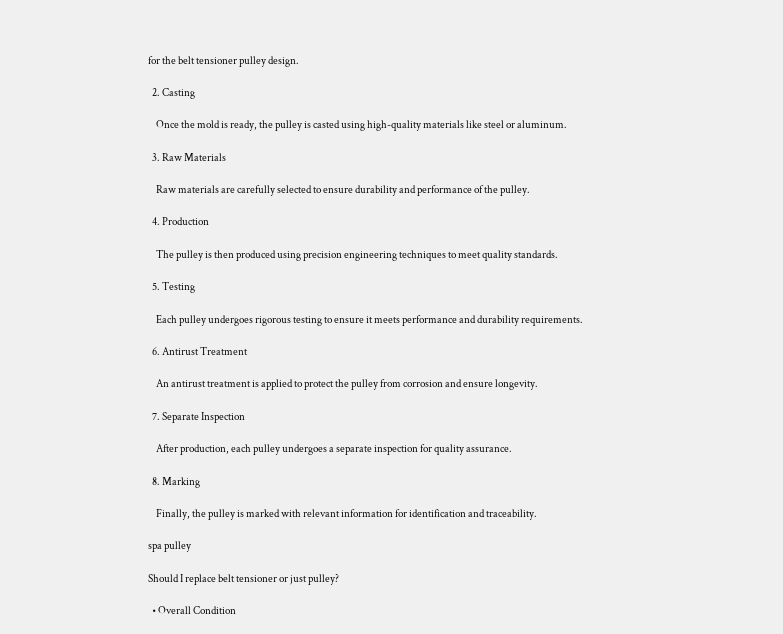for the belt tensioner pulley design.

  2. Casting

    Once the mold is ready, the pulley is casted using high-quality materials like steel or aluminum.

  3. Raw Materials

    Raw materials are carefully selected to ensure durability and performance of the pulley.

  4. Production

    The pulley is then produced using precision engineering techniques to meet quality standards.

  5. Testing

    Each pulley undergoes rigorous testing to ensure it meets performance and durability requirements.

  6. Antirust Treatment

    An antirust treatment is applied to protect the pulley from corrosion and ensure longevity.

  7. Separate Inspection

    After production, each pulley undergoes a separate inspection for quality assurance.

  8. Marking

    Finally, the pulley is marked with relevant information for identification and traceability.

spa pulley

Should I replace belt tensioner or just pulley?

  • Overall Condition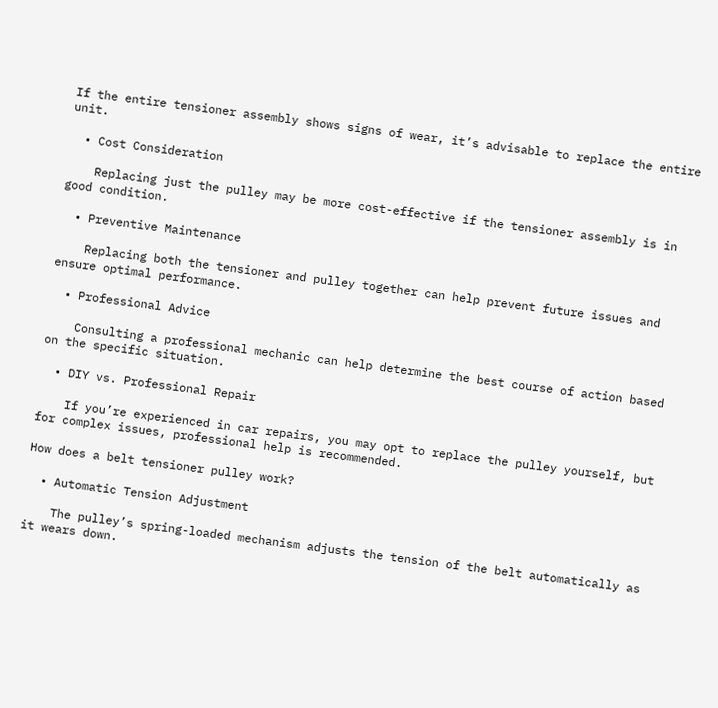If the entire tensioner assembly shows signs of wear, it’s advisable to replace the entire unit.

  • Cost Consideration

    Replacing just the pulley may be more cost-effective if the tensioner assembly is in good condition.

  • Preventive Maintenance

    Replacing both the tensioner and pulley together can help prevent future issues and ensure optimal performance.

  • Professional Advice

    Consulting a professional mechanic can help determine the best course of action based on the specific situation.

  • DIY vs. Professional Repair

    If you’re experienced in car repairs, you may opt to replace the pulley yourself, but for complex issues, professional help is recommended.

How does a belt tensioner pulley work?

  • Automatic Tension Adjustment

    The pulley’s spring-loaded mechanism adjusts the tension of the belt automatically as it wears down.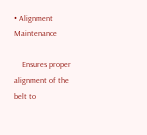• Alignment Maintenance

    Ensures proper alignment of the belt to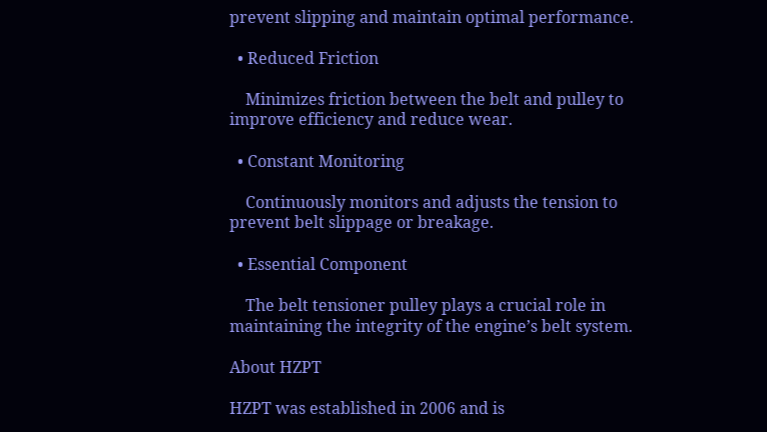prevent slipping and maintain optimal performance.

  • Reduced Friction

    Minimizes friction between the belt and pulley to improve efficiency and reduce wear.

  • Constant Monitoring

    Continuously monitors and adjusts the tension to prevent belt slippage or breakage.

  • Essential Component

    The belt tensioner pulley plays a crucial role in maintaining the integrity of the engine’s belt system.

About HZPT

HZPT was established in 2006 and is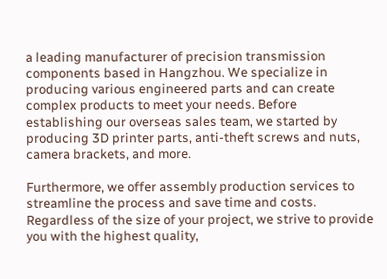a leading manufacturer of precision transmission components based in Hangzhou. We specialize in producing various engineered parts and can create complex products to meet your needs. Before establishing our overseas sales team, we started by producing 3D printer parts, anti-theft screws and nuts, camera brackets, and more.

Furthermore, we offer assembly production services to streamline the process and save time and costs. Regardless of the size of your project, we strive to provide you with the highest quality,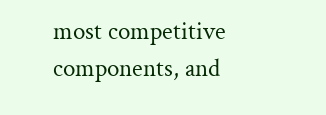most competitive components, and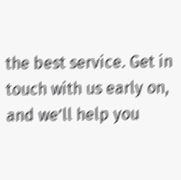the best service. Get in touch with us early on, and we’ll help you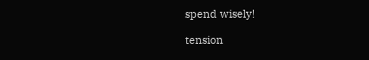spend wisely!

tension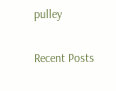pulley

Recent Posts